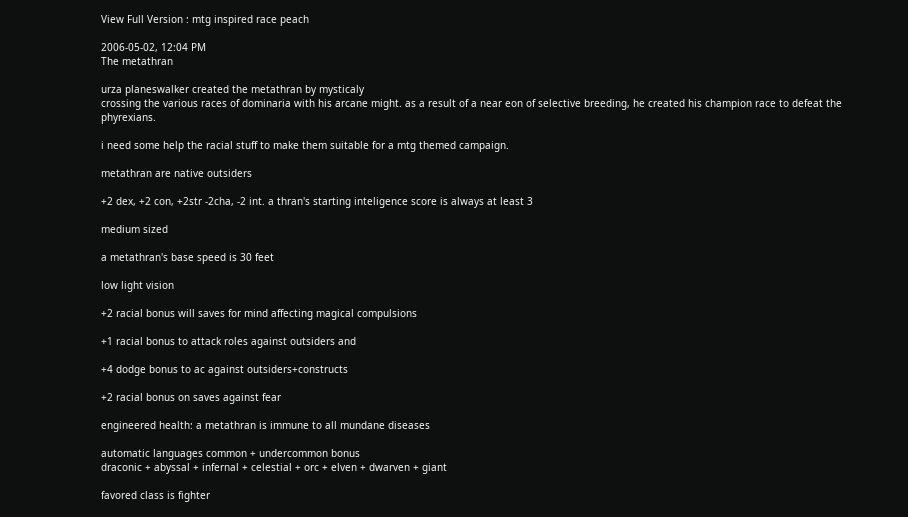View Full Version : mtg inspired race peach

2006-05-02, 12:04 PM
The metathran

urza planeswalker created the metathran by mysticaly
crossing the various races of dominaria with his arcane might. as a result of a near eon of selective breeding, he created his champion race to defeat the phyrexians.

i need some help the racial stuff to make them suitable for a mtg themed campaign.

metathran are native outsiders

+2 dex, +2 con, +2str -2cha, -2 int. a thran's starting inteligence score is always at least 3

medium sized

a metathran's base speed is 30 feet

low light vision

+2 racial bonus will saves for mind affecting magical compulsions

+1 racial bonus to attack roles against outsiders and

+4 dodge bonus to ac against outsiders+constructs

+2 racial bonus on saves against fear

engineered health: a metathran is immune to all mundane diseases

automatic languages common + undercommon bonus
draconic + abyssal + infernal + celestial + orc + elven + dwarven + giant

favored class is fighter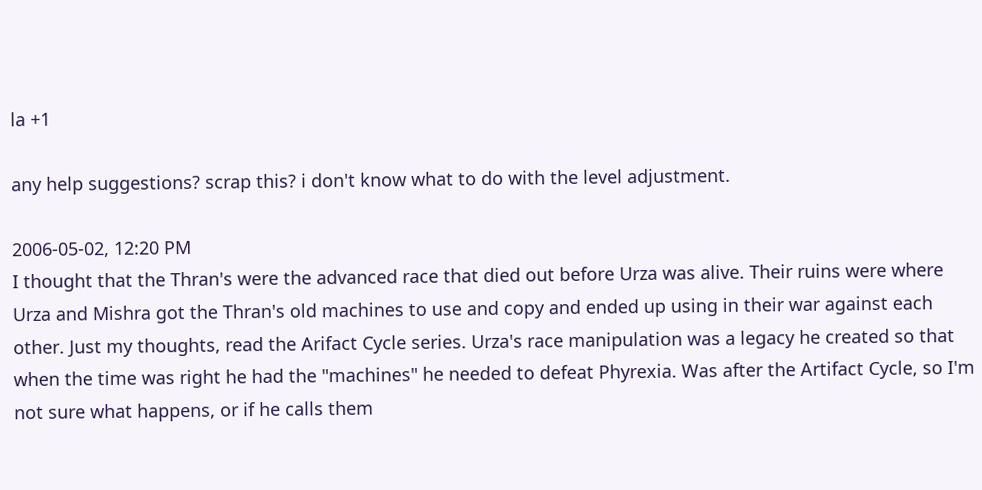la +1

any help suggestions? scrap this? i don't know what to do with the level adjustment.

2006-05-02, 12:20 PM
I thought that the Thran's were the advanced race that died out before Urza was alive. Their ruins were where Urza and Mishra got the Thran's old machines to use and copy and ended up using in their war against each other. Just my thoughts, read the Arifact Cycle series. Urza's race manipulation was a legacy he created so that when the time was right he had the "machines" he needed to defeat Phyrexia. Was after the Artifact Cycle, so I'm not sure what happens, or if he calls them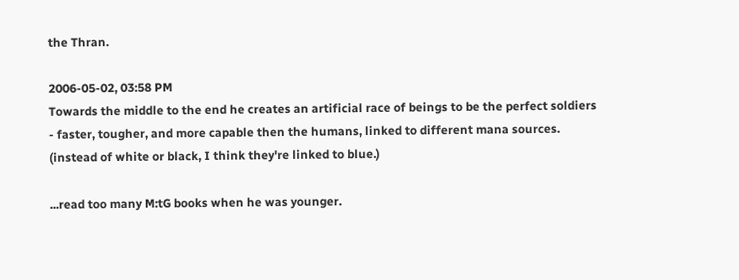the Thran.

2006-05-02, 03:58 PM
Towards the middle to the end he creates an artificial race of beings to be the perfect soldiers - faster, tougher, and more capable then the humans, linked to different mana sources. (instead of white or black, I think they're linked to blue.)

...read too many M:tG books when he was younger.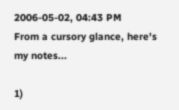2006-05-02, 04:43 PM
From a cursory glance, here's my notes...

1)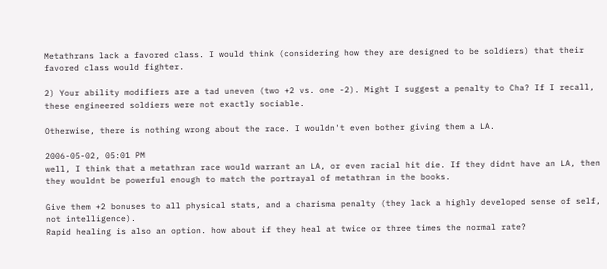Metathrans lack a favored class. I would think (considering how they are designed to be soldiers) that their favored class would fighter.

2) Your ability modifiers are a tad uneven (two +2 vs. one -2). Might I suggest a penalty to Cha? If I recall, these engineered soldiers were not exactly sociable.

Otherwise, there is nothing wrong about the race. I wouldn't even bother giving them a LA.

2006-05-02, 05:01 PM
well, I think that a metathran race would warrant an LA, or even racial hit die. If they didnt have an LA, then they wouldnt be powerful enough to match the portrayal of metathran in the books.

Give them +2 bonuses to all physical stats, and a charisma penalty (they lack a highly developed sense of self, not intelligence).
Rapid healing is also an option. how about if they heal at twice or three times the normal rate?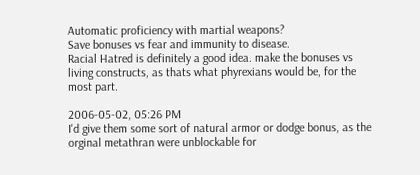Automatic proficiency with martial weapons?
Save bonuses vs fear and immunity to disease.
Racial Hatred is definitely a good idea. make the bonuses vs living constructs, as thats what phyrexians would be, for the most part.

2006-05-02, 05:26 PM
I'd give them some sort of natural armor or dodge bonus, as the orginal metathran were unblockable for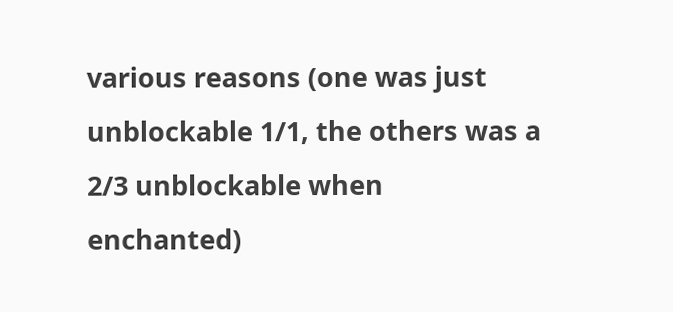various reasons (one was just unblockable 1/1, the others was a 2/3 unblockable when enchanted)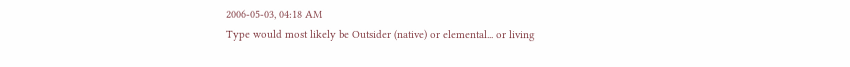2006-05-03, 04:18 AM
Type would most likely be Outsider (native) or elemental... or living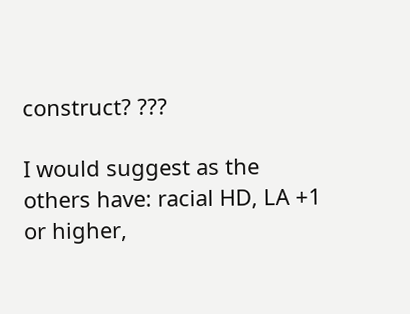construct? ???

I would suggest as the others have: racial HD, LA +1 or higher,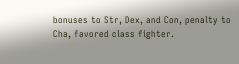bonuses to Str, Dex, and Con, penalty to Cha, favored class fighter.